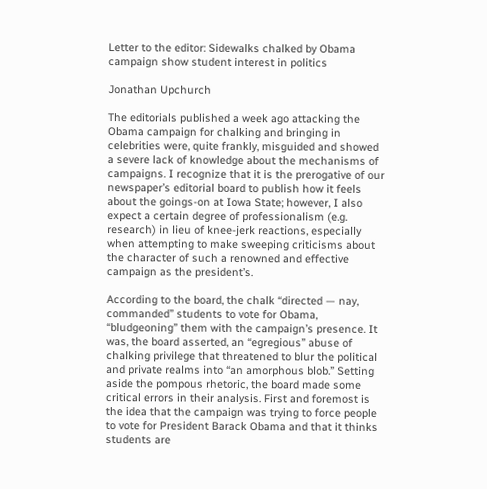Letter to the editor: Sidewalks chalked by Obama campaign show student interest in politics

Jonathan Upchurch

The editorials published a week ago attacking the Obama campaign for chalking and bringing in celebrities were, quite frankly, misguided and showed a severe lack of knowledge about the mechanisms of campaigns. I recognize that it is the prerogative of our newspaper’s editorial board to publish how it feels about the goings-on at Iowa State; however, I also expect a certain degree of professionalism (e.g. research) in lieu of knee-jerk reactions, especially when attempting to make sweeping criticisms about the character of such a renowned and effective campaign as the president’s.

According to the board, the chalk “directed — nay, commanded” students to vote for Obama, “bludgeoning” them with the campaign’s presence. It was, the board asserted, an “egregious” abuse of chalking privilege that threatened to blur the political and private realms into “an amorphous blob.” Setting aside the pompous rhetoric, the board made some critical errors in their analysis. First and foremost is the idea that the campaign was trying to force people to vote for President Barack Obama and that it thinks students are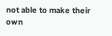not able to make their own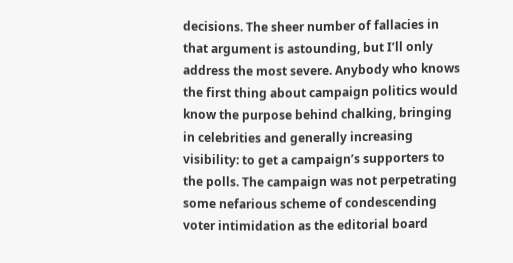decisions. The sheer number of fallacies in that argument is astounding, but I’ll only address the most severe. Anybody who knows the first thing about campaign politics would know the purpose behind chalking, bringing in celebrities and generally increasing visibility: to get a campaign’s supporters to the polls. The campaign was not perpetrating some nefarious scheme of condescending voter intimidation as the editorial board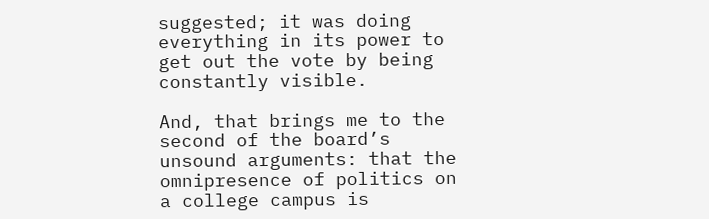suggested; it was doing everything in its power to get out the vote by being constantly visible.

And, that brings me to the second of the board’s unsound arguments: that the omnipresence of politics on a college campus is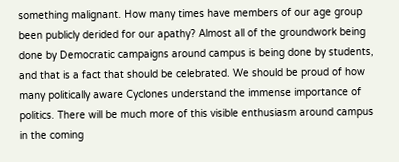something malignant. How many times have members of our age group been publicly derided for our apathy? Almost all of the groundwork being done by Democratic campaigns around campus is being done by students, and that is a fact that should be celebrated. We should be proud of how many politically aware Cyclones understand the immense importance of politics. There will be much more of this visible enthusiasm around campus in the coming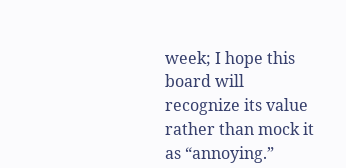week; I hope this board will recognize its value rather than mock it as “annoying.”